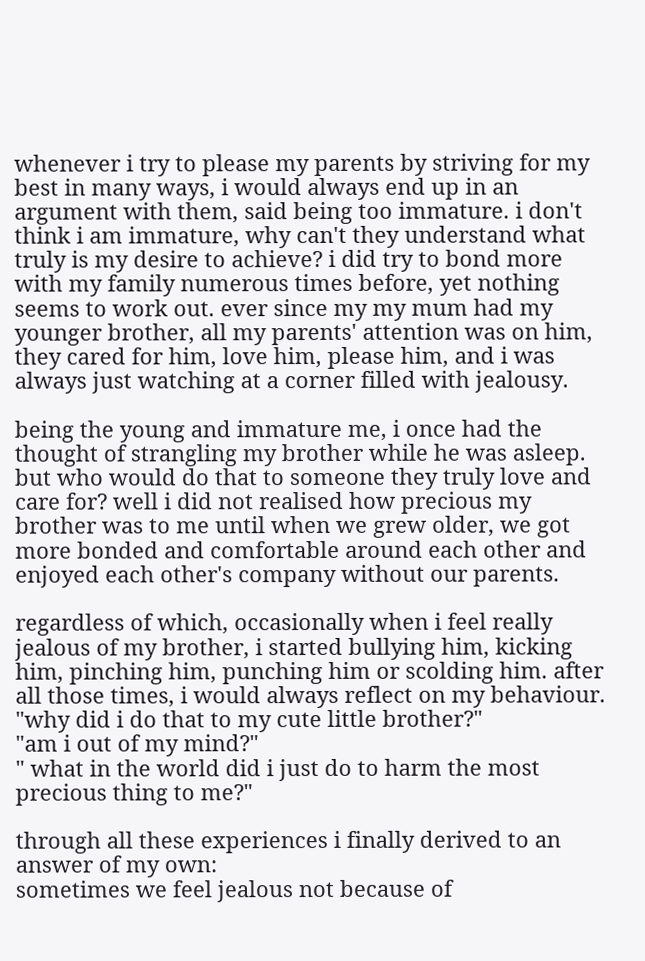whenever i try to please my parents by striving for my best in many ways, i would always end up in an argument with them, said being too immature. i don't think i am immature, why can't they understand what truly is my desire to achieve? i did try to bond more with my family numerous times before, yet nothing seems to work out. ever since my my mum had my younger brother, all my parents' attention was on him, they cared for him, love him, please him, and i was always just watching at a corner filled with jealousy.

being the young and immature me, i once had the thought of strangling my brother while he was asleep. but who would do that to someone they truly love and care for? well i did not realised how precious my brother was to me until when we grew older, we got more bonded and comfortable around each other and enjoyed each other's company without our parents.

regardless of which, occasionally when i feel really jealous of my brother, i started bullying him, kicking him, pinching him, punching him or scolding him. after all those times, i would always reflect on my behaviour.
"why did i do that to my cute little brother?"
"am i out of my mind?"
" what in the world did i just do to harm the most precious thing to me?"

through all these experiences i finally derived to an answer of my own:
sometimes we feel jealous not because of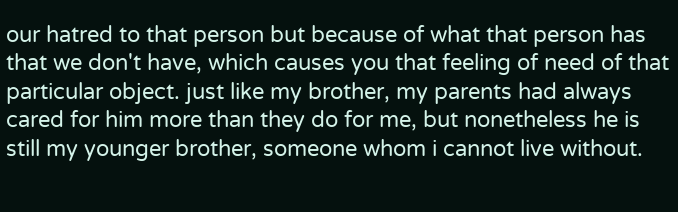our hatred to that person but because of what that person has that we don't have, which causes you that feeling of need of that particular object. just like my brother, my parents had always cared for him more than they do for me, but nonetheless he is still my younger brother, someone whom i cannot live without.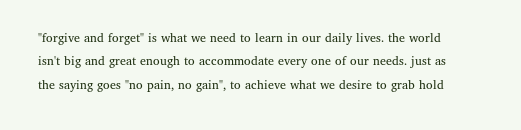"forgive and forget" is what we need to learn in our daily lives. the world isn't big and great enough to accommodate every one of our needs. just as the saying goes "no pain, no gain", to achieve what we desire to grab hold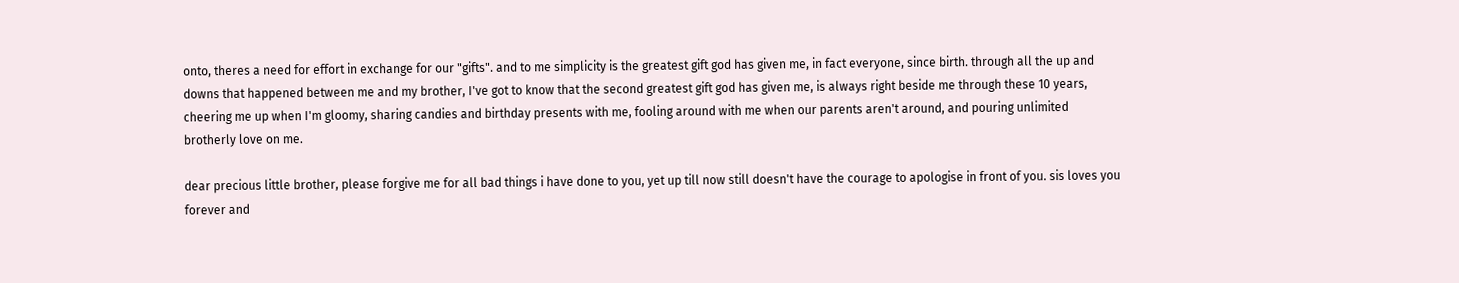onto, theres a need for effort in exchange for our "gifts". and to me simplicity is the greatest gift god has given me, in fact everyone, since birth. through all the up and downs that happened between me and my brother, I've got to know that the second greatest gift god has given me, is always right beside me through these 10 years, cheering me up when I'm gloomy, sharing candies and birthday presents with me, fooling around with me when our parents aren't around, and pouring unlimited brotherly love on me.

dear precious little brother, please forgive me for all bad things i have done to you, yet up till now still doesn't have the courage to apologise in front of you. sis loves you forever and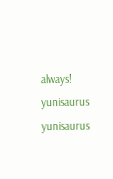always!
yunisaurus yunisaurus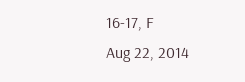16-17, F
Aug 22, 2014